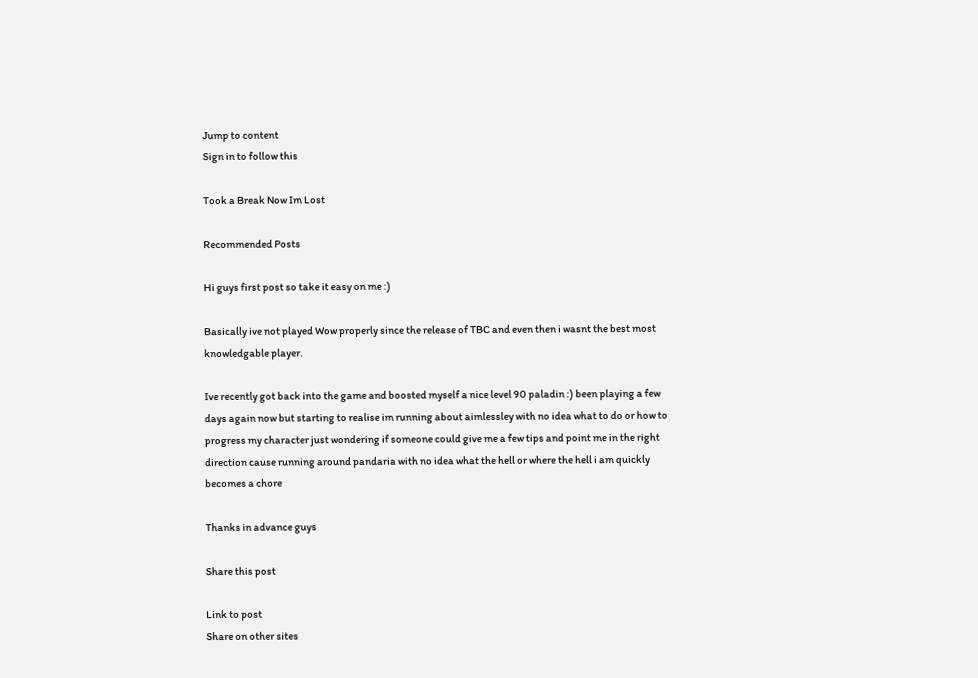Jump to content
Sign in to follow this

Took a Break Now Im Lost

Recommended Posts

Hi guys first post so take it easy on me :)

Basically ive not played Wow properly since the release of TBC and even then i wasnt the best most knowledgable player.

Ive recently got back into the game and boosted myself a nice level 90 paladin :) been playing a few days again now but starting to realise im running about aimlessley with no idea what to do or how to progress my character just wondering if someone could give me a few tips and point me in the right direction cause running around pandaria with no idea what the hell or where the hell i am quickly becomes a chore

Thanks in advance guys

Share this post

Link to post
Share on other sites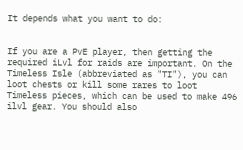It depends what you want to do:


If you are a PvE player, then getting the required iLvl for raids are important. On the Timeless Isle (abbreviated as "TI"), you can loot chests or kill some rares to loot Timeless pieces, which can be used to make 496 ilvl gear. You should also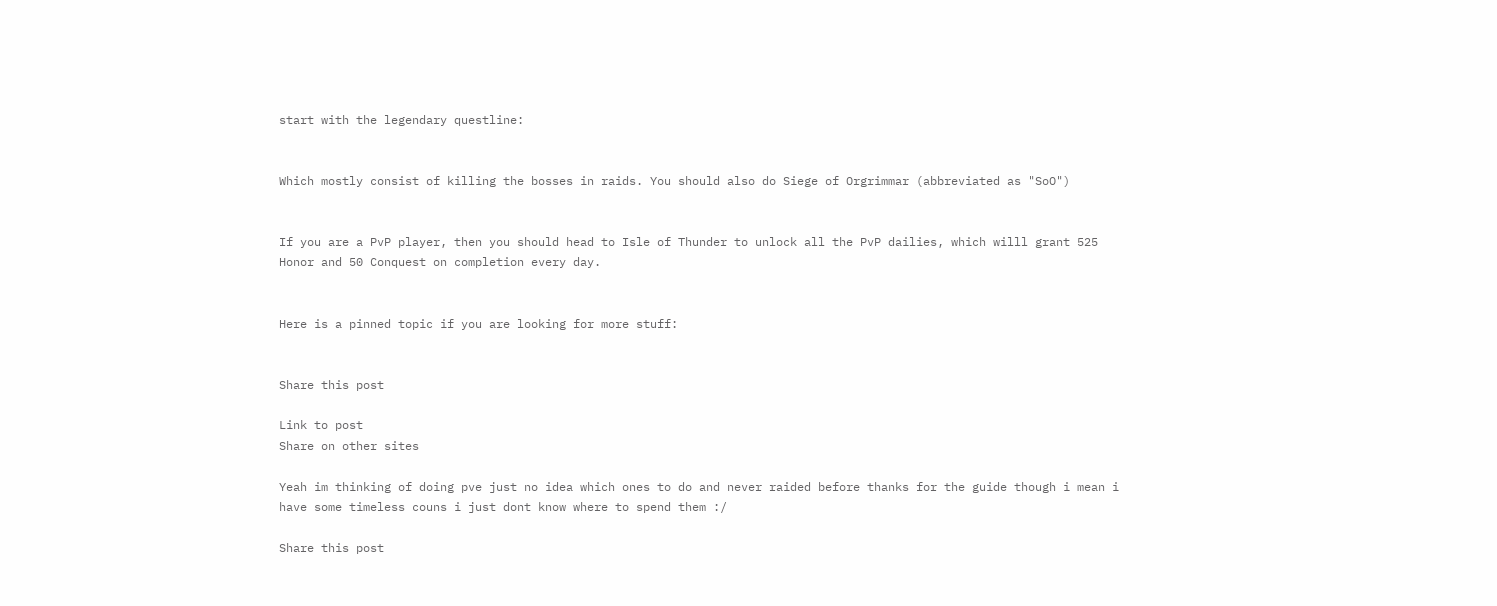start with the legendary questline:


Which mostly consist of killing the bosses in raids. You should also do Siege of Orgrimmar (abbreviated as "SoO")


If you are a PvP player, then you should head to Isle of Thunder to unlock all the PvP dailies, which willl grant 525 Honor and 50 Conquest on completion every day.


Here is a pinned topic if you are looking for more stuff:


Share this post

Link to post
Share on other sites

Yeah im thinking of doing pve just no idea which ones to do and never raided before thanks for the guide though i mean i have some timeless couns i just dont know where to spend them :/

Share this post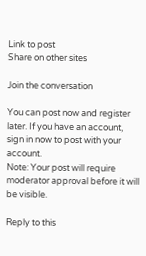Link to post
Share on other sites

Join the conversation

You can post now and register later. If you have an account, sign in now to post with your account.
Note: Your post will require moderator approval before it will be visible.

Reply to this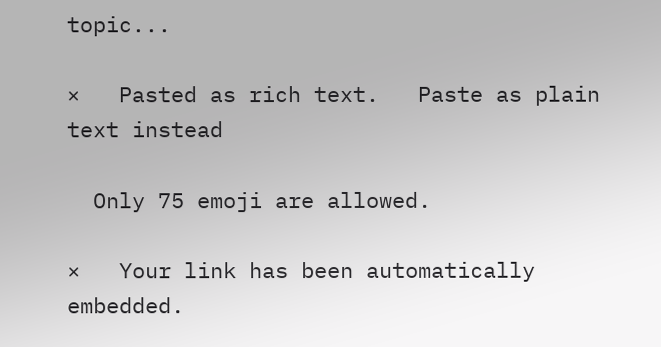topic...

×   Pasted as rich text.   Paste as plain text instead

  Only 75 emoji are allowed.

×   Your link has been automatically embedded.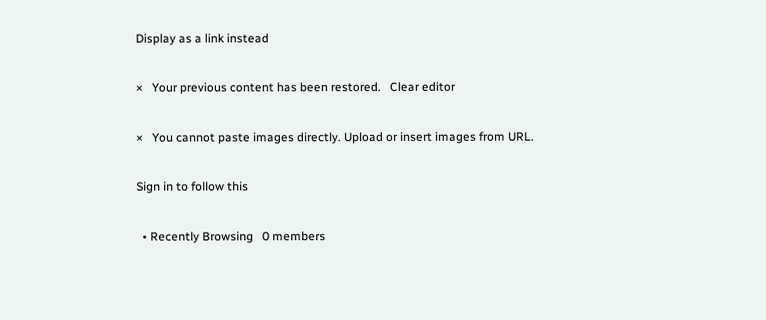Display as a link instead

×   Your previous content has been restored.   Clear editor

×   You cannot paste images directly. Upload or insert images from URL.

Sign in to follow this

  • Recently Browsing   0 members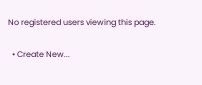No registered users viewing this page.

  • Create New...